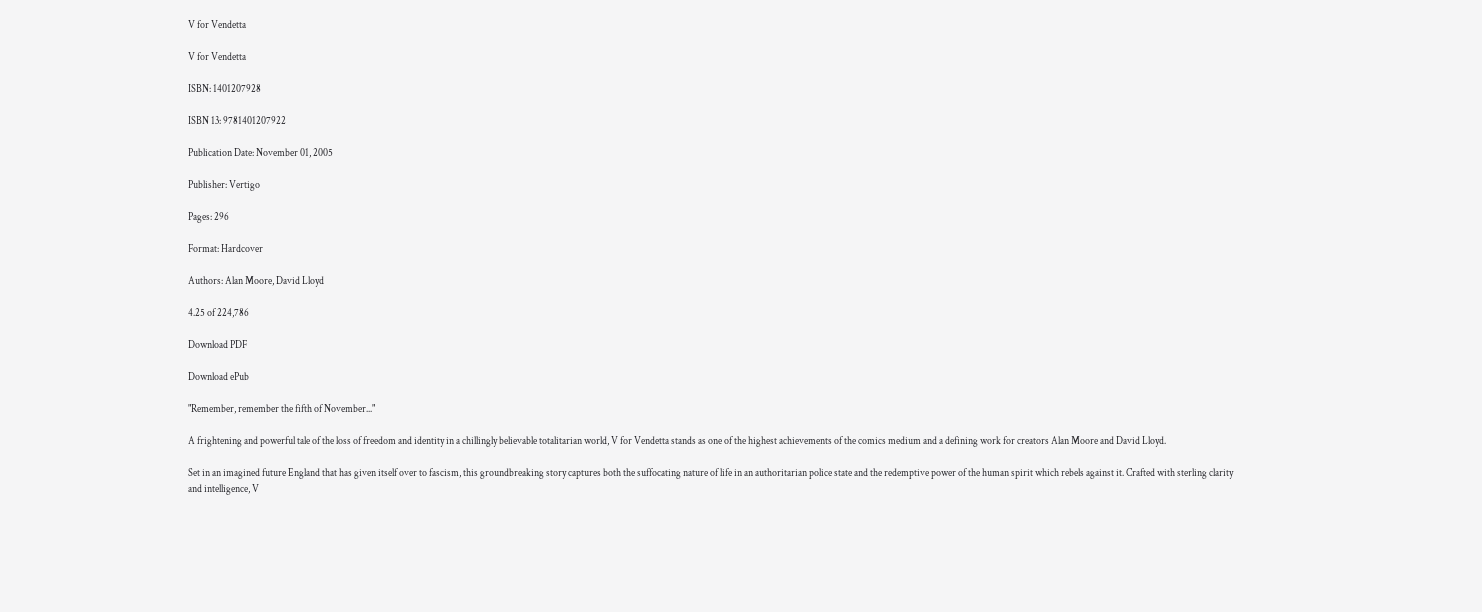V for Vendetta

V for Vendetta

ISBN: 1401207928

ISBN 13: 9781401207922

Publication Date: November 01, 2005

Publisher: Vertigo

Pages: 296

Format: Hardcover

Authors: Alan Moore, David Lloyd

4.25 of 224,786

Download PDF

Download ePub

"Remember, remember the fifth of November..."

A frightening and powerful tale of the loss of freedom and identity in a chillingly believable totalitarian world, V for Vendetta stands as one of the highest achievements of the comics medium and a defining work for creators Alan Moore and David Lloyd.

Set in an imagined future England that has given itself over to fascism, this groundbreaking story captures both the suffocating nature of life in an authoritarian police state and the redemptive power of the human spirit which rebels against it. Crafted with sterling clarity and intelligence, V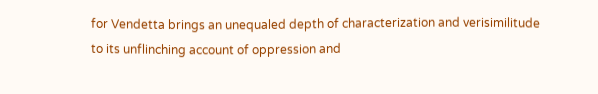for Vendetta brings an unequaled depth of characterization and verisimilitude to its unflinching account of oppression and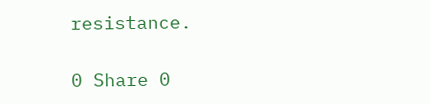resistance.

0 Share 0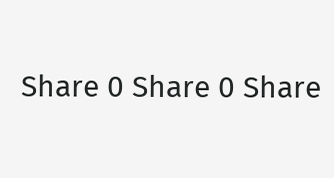Share 0 Share 0 Share